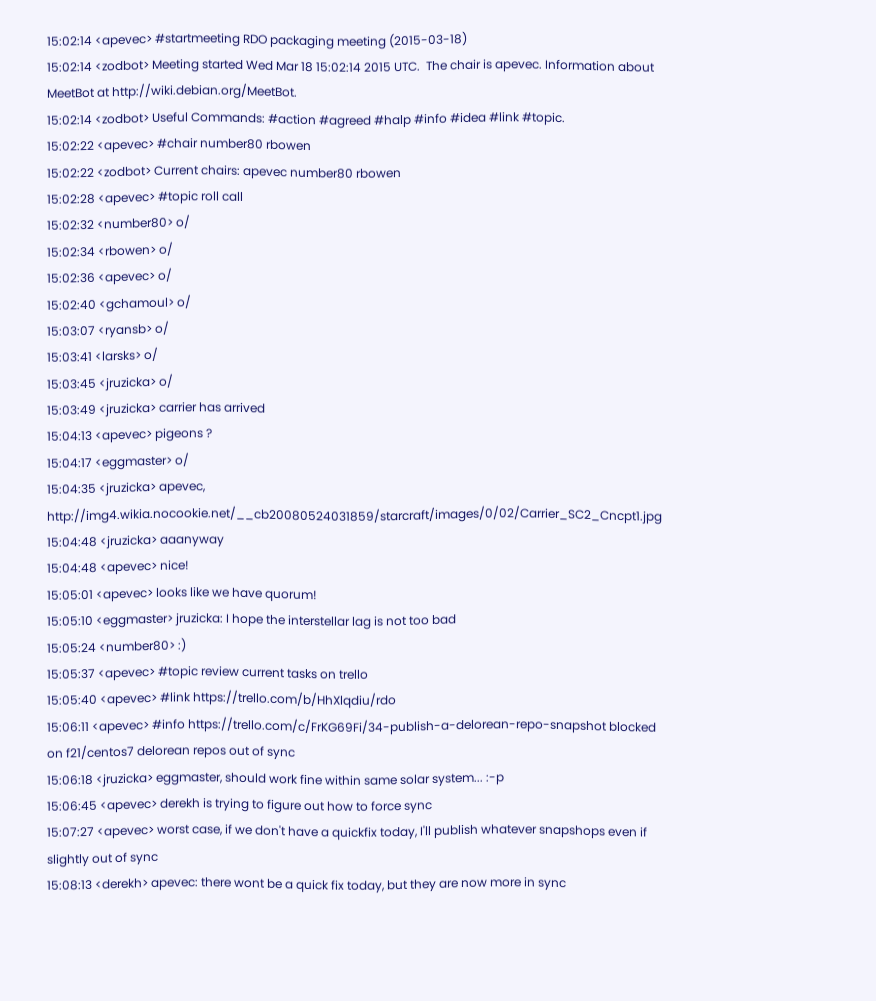15:02:14 <apevec> #startmeeting RDO packaging meeting (2015-03-18)
15:02:14 <zodbot> Meeting started Wed Mar 18 15:02:14 2015 UTC.  The chair is apevec. Information about MeetBot at http://wiki.debian.org/MeetBot.
15:02:14 <zodbot> Useful Commands: #action #agreed #halp #info #idea #link #topic.
15:02:22 <apevec> #chair number80 rbowen
15:02:22 <zodbot> Current chairs: apevec number80 rbowen
15:02:28 <apevec> #topic roll call
15:02:32 <number80> o/
15:02:34 <rbowen> o/
15:02:36 <apevec> o/
15:02:40 <gchamoul> o/
15:03:07 <ryansb> o/
15:03:41 <larsks> o/
15:03:45 <jruzicka> o/
15:03:49 <jruzicka> carrier has arrived
15:04:13 <apevec> pigeons ?
15:04:17 <eggmaster> o/
15:04:35 <jruzicka> apevec, http://img4.wikia.nocookie.net/__cb20080524031859/starcraft/images/0/02/Carrier_SC2_Cncpt1.jpg
15:04:48 <jruzicka> aaanyway
15:04:48 <apevec> nice!
15:05:01 <apevec> looks like we have quorum!
15:05:10 <eggmaster> jruzicka: I hope the interstellar lag is not too bad
15:05:24 <number80> :)
15:05:37 <apevec> #topic review current tasks on trello
15:05:40 <apevec> #link https://trello.com/b/HhXlqdiu/rdo
15:06:11 <apevec> #info https://trello.com/c/FrKG69Fi/34-publish-a-delorean-repo-snapshot blocked on f21/centos7 delorean repos out of sync
15:06:18 <jruzicka> eggmaster, should work fine within same solar system... :-p
15:06:45 <apevec> derekh is trying to figure out how to force sync
15:07:27 <apevec> worst case, if we don't have a quickfix today, I'll publish whatever snapshops even if slightly out of sync
15:08:13 <derekh> apevec: there wont be a quick fix today, but they are now more in sync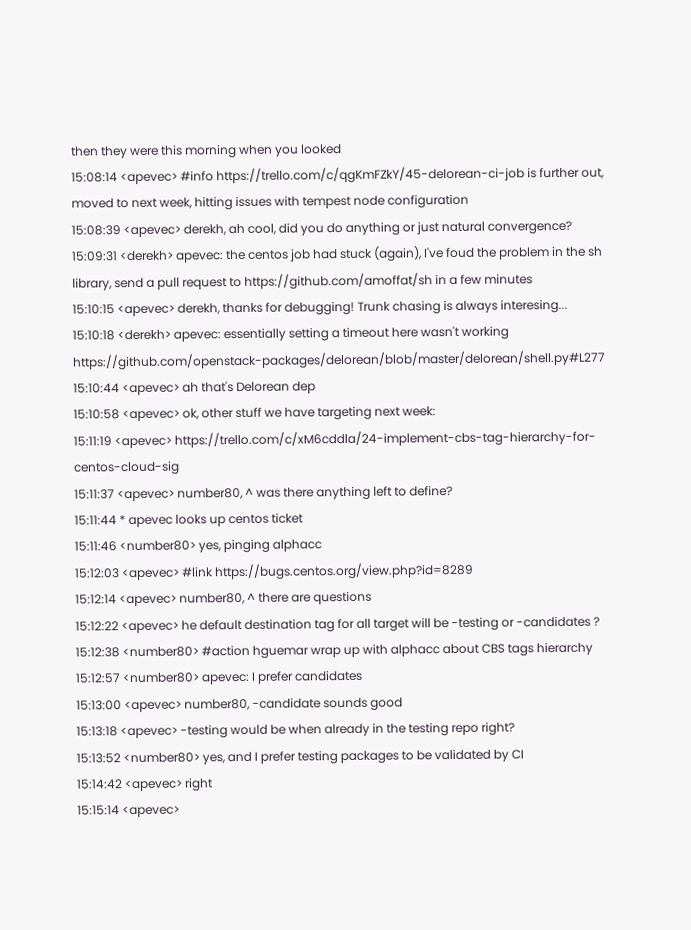then they were this morning when you looked
15:08:14 <apevec> #info https://trello.com/c/qgKmFZkY/45-delorean-ci-job is further out, moved to next week, hitting issues with tempest node configuration
15:08:39 <apevec> derekh, ah cool, did you do anything or just natural convergence?
15:09:31 <derekh> apevec: the centos job had stuck (again), I've foud the problem in the sh library, send a pull request to https://github.com/amoffat/sh in a few minutes
15:10:15 <apevec> derekh, thanks for debugging! Trunk chasing is always interesing...
15:10:18 <derekh> apevec: essentially setting a timeout here wasn't working https://github.com/openstack-packages/delorean/blob/master/delorean/shell.py#L277
15:10:44 <apevec> ah that's Delorean dep
15:10:58 <apevec> ok, other stuff we have targeting next week:
15:11:19 <apevec> https://trello.com/c/xM6cddla/24-implement-cbs-tag-hierarchy-for-centos-cloud-sig
15:11:37 <apevec> number80, ^ was there anything left to define?
15:11:44 * apevec looks up centos ticket
15:11:46 <number80> yes, pinging alphacc
15:12:03 <apevec> #link https://bugs.centos.org/view.php?id=8289
15:12:14 <apevec> number80, ^ there are questions
15:12:22 <apevec> he default destination tag for all target will be -testing or -candidates ?
15:12:38 <number80> #action hguemar wrap up with alphacc about CBS tags hierarchy
15:12:57 <number80> apevec: I prefer candidates
15:13:00 <apevec> number80, -candidate sounds good
15:13:18 <apevec> -testing would be when already in the testing repo right?
15:13:52 <number80> yes, and I prefer testing packages to be validated by CI
15:14:42 <apevec> right
15:15:14 <apevec>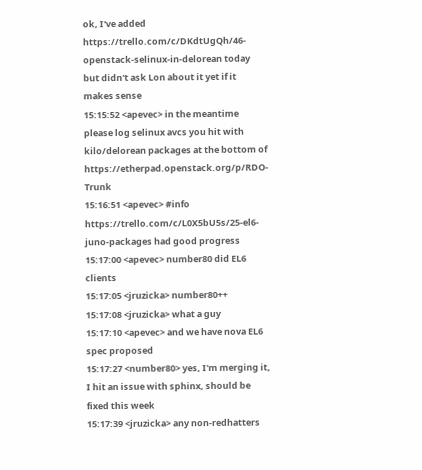ok, I've added https://trello.com/c/DKdtUgQh/46-openstack-selinux-in-delorean today but didn't ask Lon about it yet if it makes sense
15:15:52 <apevec> in the meantime please log selinux avcs you hit with kilo/delorean packages at the bottom of https://etherpad.openstack.org/p/RDO-Trunk
15:16:51 <apevec> #info https://trello.com/c/L0X5bU5s/25-el6-juno-packages had good progress
15:17:00 <apevec> number80 did EL6 clients
15:17:05 <jruzicka> number80++
15:17:08 <jruzicka> what a guy
15:17:10 <apevec> and we have nova EL6 spec proposed
15:17:27 <number80> yes, I'm merging it, I hit an issue with sphinx, should be fixed this week
15:17:39 <jruzicka> any non-redhatters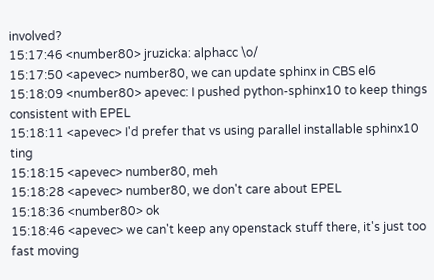involved?
15:17:46 <number80> jruzicka: alphacc \o/
15:17:50 <apevec> number80, we can update sphinx in CBS el6
15:18:09 <number80> apevec: I pushed python-sphinx10 to keep things consistent with EPEL
15:18:11 <apevec> I'd prefer that vs using parallel installable sphinx10 ting
15:18:15 <apevec> number80, meh
15:18:28 <apevec> number80, we don't care about EPEL
15:18:36 <number80> ok
15:18:46 <apevec> we can't keep any openstack stuff there, it's just too fast moving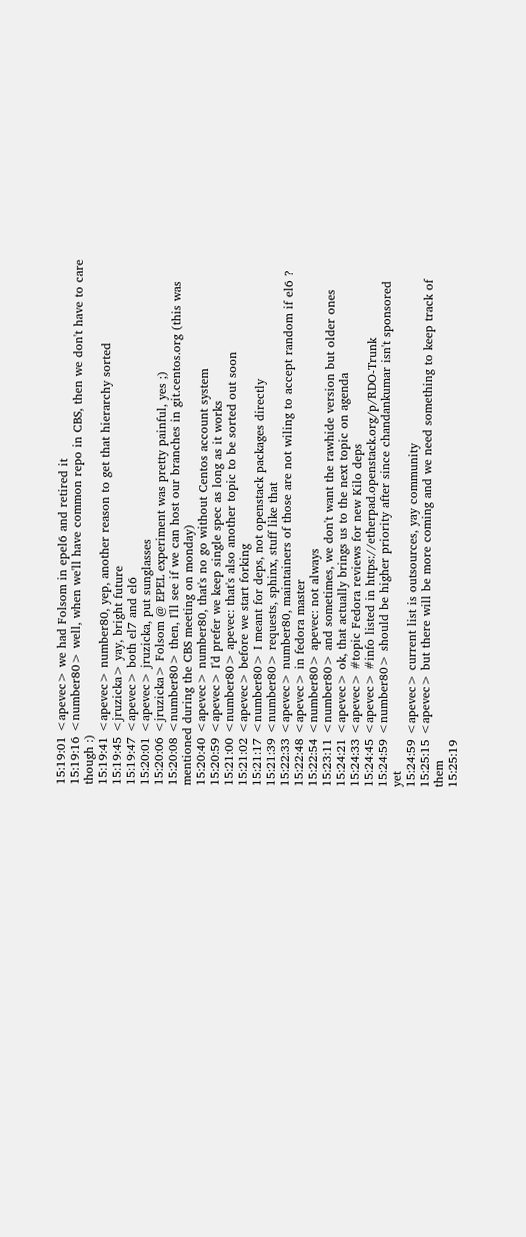15:19:01 <apevec> we had Folsom in epel6 and retired it
15:19:16 <number80> well, when we'll have common repo in CBS, then we don't have to care though :)
15:19:41 <apevec> number80, yep, another reason to get that hierarchy sorted
15:19:45 <jruzicka> yay, bright future
15:19:47 <apevec> both el7 and el6
15:20:01 <apevec> jruzicka, put sunglasses
15:20:06 <jruzicka> Folsom @ EPEL experiment was pretty painful, yes ;)
15:20:08 <number80> then, I'll see if we can host our branches in git.centos.org (this was mentioned during the CBS meeting on monday)
15:20:40 <apevec> number80, that's no go without Centos account system
15:20:59 <apevec> I'd prefer we keep single spec as long as it works
15:21:00 <number80> apevec: that's also another topic to be sorted out soon
15:21:02 <apevec> before we start forking
15:21:17 <number80> I meant for deps, not openstack packages directly
15:21:39 <number80> requests, sphinx, stuff like that
15:22:33 <apevec> number80, maintainers of those are not wiling to accept random if el6 ?
15:22:48 <apevec> in fedora master
15:22:54 <number80> apevec: not always
15:23:11 <number80> and sometimes, we don't want the rawhide version but older ones
15:24:21 <apevec> ok, that actually brings us to the next topic on agenda
15:24:33 <apevec> #topic Fedora reviews for new Kilo deps
15:24:45 <apevec> #info listed in https://etherpad.openstack.org/p/RDO-Trunk
15:24:59 <number80> should be higher priority after since chandankumar isn't sponsored yet
15:24:59 <apevec> current list is outsources, yay community
15:25:15 <apevec> but there will be more coming and we need something to keep track of them
15:25:19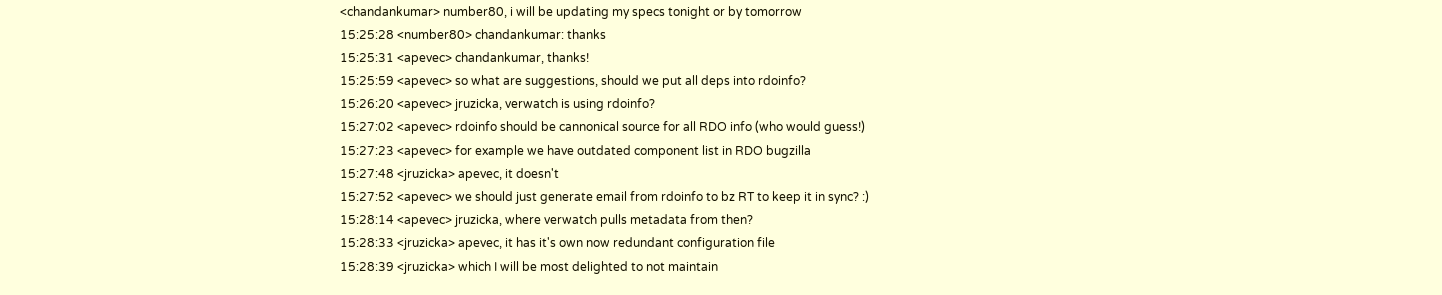<chandankumar> number80, i will be updating my specs tonight or by tomorrow
15:25:28 <number80> chandankumar: thanks
15:25:31 <apevec> chandankumar, thanks!
15:25:59 <apevec> so what are suggestions, should we put all deps into rdoinfo?
15:26:20 <apevec> jruzicka, verwatch is using rdoinfo?
15:27:02 <apevec> rdoinfo should be cannonical source for all RDO info (who would guess!)
15:27:23 <apevec> for example we have outdated component list in RDO bugzilla
15:27:48 <jruzicka> apevec, it doesn't
15:27:52 <apevec> we should just generate email from rdoinfo to bz RT to keep it in sync? :)
15:28:14 <apevec> jruzicka, where verwatch pulls metadata from then?
15:28:33 <jruzicka> apevec, it has it's own now redundant configuration file
15:28:39 <jruzicka> which I will be most delighted to not maintain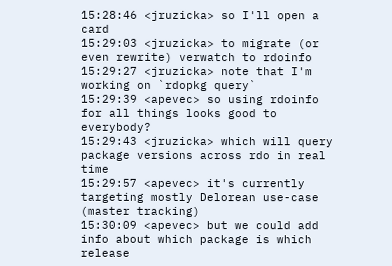15:28:46 <jruzicka> so I'll open a card
15:29:03 <jruzicka> to migrate (or even rewrite) verwatch to rdoinfo
15:29:27 <jruzicka> note that I'm working on `rdopkg query`
15:29:39 <apevec> so using rdoinfo for all things looks good to everybody?
15:29:43 <jruzicka> which will query package versions across rdo in real time
15:29:57 <apevec> it's currently targeting mostly Delorean use-case (master tracking)
15:30:09 <apevec> but we could add info about which package is which release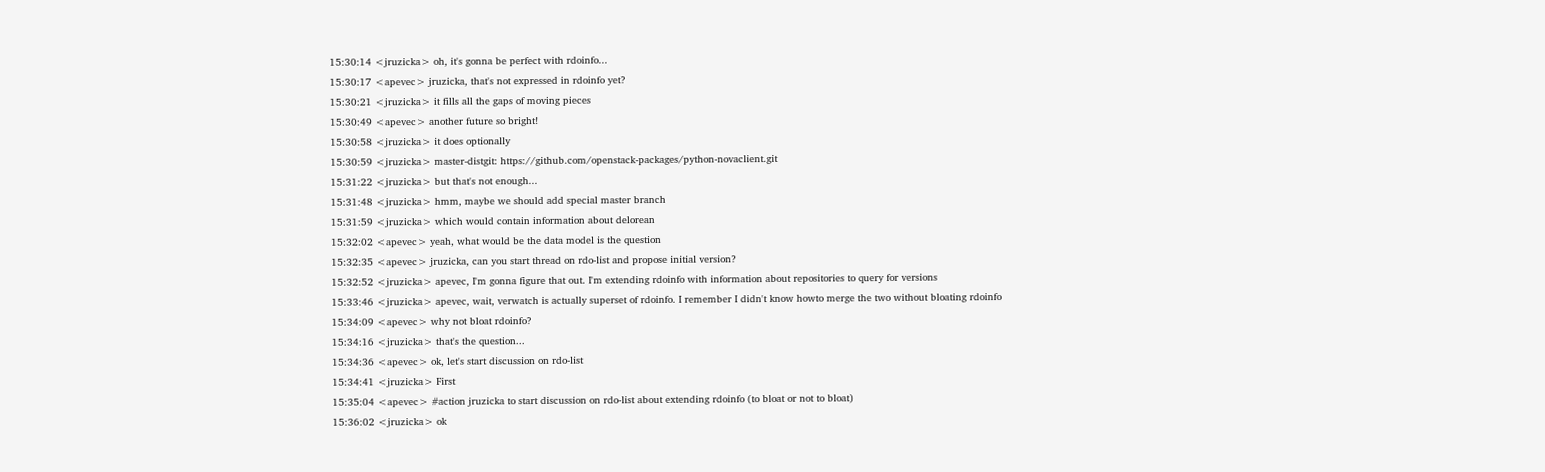15:30:14 <jruzicka> oh, it's gonna be perfect with rdoinfo...
15:30:17 <apevec> jruzicka, that's not expressed in rdoinfo yet?
15:30:21 <jruzicka> it fills all the gaps of moving pieces
15:30:49 <apevec> another future so bright!
15:30:58 <jruzicka> it does optionally
15:30:59 <jruzicka> master-distgit: https://github.com/openstack-packages/python-novaclient.git
15:31:22 <jruzicka> but that's not enough...
15:31:48 <jruzicka> hmm, maybe we should add special master branch
15:31:59 <jruzicka> which would contain information about delorean
15:32:02 <apevec> yeah, what would be the data model is the question
15:32:35 <apevec> jruzicka, can you start thread on rdo-list and propose initial version?
15:32:52 <jruzicka> apevec, I'm gonna figure that out. I'm extending rdoinfo with information about repositories to query for versions
15:33:46 <jruzicka> apevec, wait, verwatch is actually superset of rdoinfo. I remember I didn't know howto merge the two without bloating rdoinfo
15:34:09 <apevec> why not bloat rdoinfo?
15:34:16 <jruzicka> that's the question...
15:34:36 <apevec> ok, let's start discussion on rdo-list
15:34:41 <jruzicka> First
15:35:04 <apevec> #action jruzicka to start discussion on rdo-list about extending rdoinfo (to bloat or not to bloat)
15:36:02 <jruzicka> ok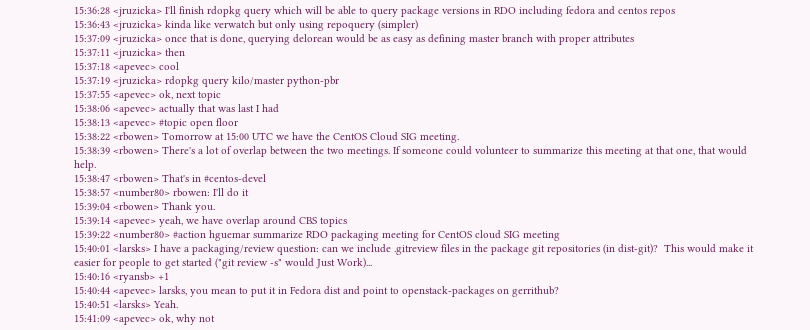15:36:28 <jruzicka> I'll finish rdopkg query which will be able to query package versions in RDO including fedora and centos repos
15:36:43 <jruzicka> kinda like verwatch but only using repoquery (simpler)
15:37:09 <jruzicka> once that is done, querying delorean would be as easy as defining master branch with proper attributes
15:37:11 <jruzicka> then
15:37:18 <apevec> cool
15:37:19 <jruzicka> rdopkg query kilo/master python-pbr
15:37:55 <apevec> ok, next topic
15:38:06 <apevec> actually that was last I had
15:38:13 <apevec> #topic open floor
15:38:22 <rbowen> Tomorrow at 15:00 UTC we have the CentOS Cloud SIG meeting.
15:38:39 <rbowen> There's a lot of overlap between the two meetings. If someone could volunteer to summarize this meeting at that one, that would help.
15:38:47 <rbowen> That's in #centos-devel
15:38:57 <number80> rbowen: I'll do it
15:39:04 <rbowen> Thank you.
15:39:14 <apevec> yeah, we have overlap around CBS topics
15:39:22 <number80> #action hguemar summarize RDO packaging meeting for CentOS cloud SIG meeting
15:40:01 <larsks> I have a packaging/review question: can we include .gitreview files in the package git repositories (in dist-git)?  This would make it easier for people to get started ("git review -s" would Just Work)...
15:40:16 <ryansb> +1
15:40:44 <apevec> larsks, you mean to put it in Fedora dist and point to openstack-packages on gerrithub?
15:40:51 <larsks> Yeah.
15:41:09 <apevec> ok, why not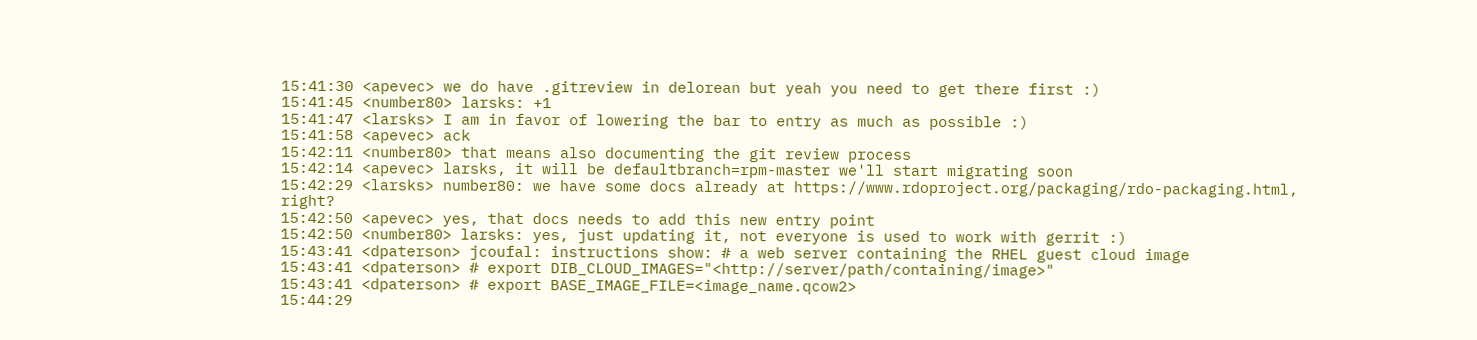15:41:30 <apevec> we do have .gitreview in delorean but yeah you need to get there first :)
15:41:45 <number80> larsks: +1
15:41:47 <larsks> I am in favor of lowering the bar to entry as much as possible :)
15:41:58 <apevec> ack
15:42:11 <number80> that means also documenting the git review process
15:42:14 <apevec> larsks, it will be defaultbranch=rpm-master we'll start migrating soon
15:42:29 <larsks> number80: we have some docs already at https://www.rdoproject.org/packaging/rdo-packaging.html, right?
15:42:50 <apevec> yes, that docs needs to add this new entry point
15:42:50 <number80> larsks: yes, just updating it, not everyone is used to work with gerrit :)
15:43:41 <dpaterson> jcoufal: instructions show: # a web server containing the RHEL guest cloud image
15:43:41 <dpaterson> # export DIB_CLOUD_IMAGES="<http://server/path/containing/image>"
15:43:41 <dpaterson> # export BASE_IMAGE_FILE=<image_name.qcow2>
15:44:29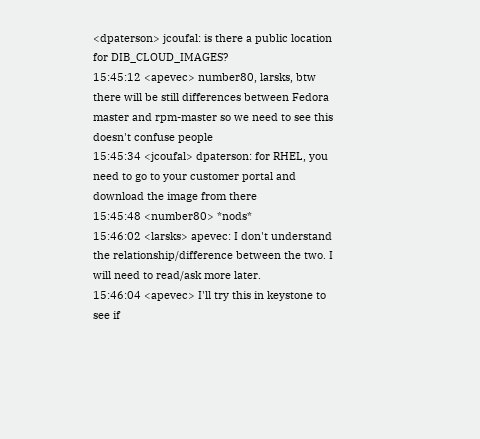<dpaterson> jcoufal: is there a public location for DIB_CLOUD_IMAGES?
15:45:12 <apevec> number80, larsks, btw there will be still differences between Fedora master and rpm-master so we need to see this doesn't confuse people
15:45:34 <jcoufal> dpaterson: for RHEL, you need to go to your customer portal and download the image from there
15:45:48 <number80> *nods*
15:46:02 <larsks> apevec: I don't understand the relationship/difference between the two. I will need to read/ask more later.
15:46:04 <apevec> I'll try this in keystone to see if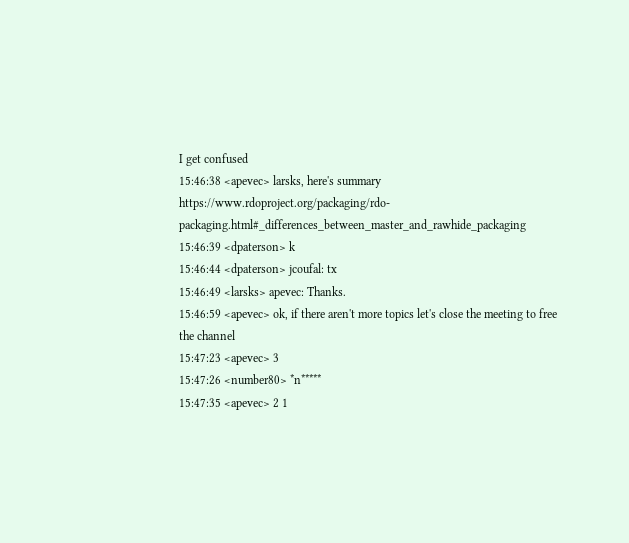I get confused
15:46:38 <apevec> larsks, here's summary https://www.rdoproject.org/packaging/rdo-packaging.html#_differences_between_master_and_rawhide_packaging
15:46:39 <dpaterson> k
15:46:44 <dpaterson> jcoufal: tx
15:46:49 <larsks> apevec: Thanks.
15:46:59 <apevec> ok, if there aren't more topics let's close the meeting to free the channel
15:47:23 <apevec> 3
15:47:26 <number80> *n*****
15:47:35 <apevec> 2 1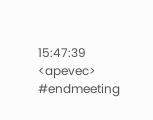15:47:39 <apevec> #endmeeting